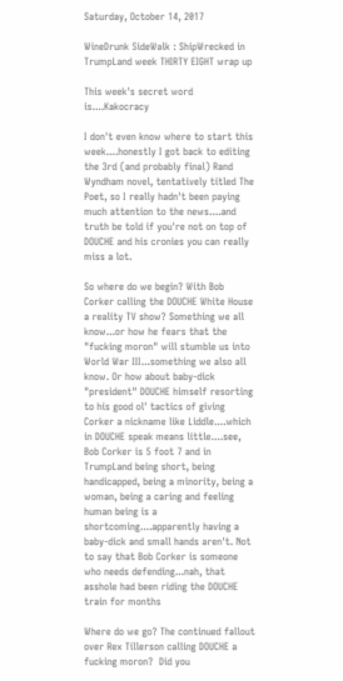Saturday, October 14, 2017

WineDrunk SideWalk : ShipWrecked in TrumpLand week THIRTY EIGHT wrap up

This week's secret word is....Kakocracy

I don't even know where to start this week....honestly I got back to editing the 3rd (and probably final) Rand Wyndham novel, tentatively titled The Poet, so I really hadn't been paying much attention to the news....and truth be told if you're not on top of DOUCHE and his cronies you can really miss a lot.

So where do we begin? With Bob Corker calling the DOUCHE White House a reality TV show? Something we all know...or how he fears that the "fucking moron" will stumble us into World War III...something we also all know. Or how about baby-dick "president" DOUCHE himself resorting to his good ol' tactics of giving Corker a nickname like Liddle....which in DOUCHE speak means little....see, Bob Corker is 5 foot 7 and in TrumpLand being short, being handicapped, being a minority, being a woman, being a caring and feeling human being is a shortcoming....apparently having a baby-dick and small hands aren't. Not to say that Bob Corker is someone who needs defending...nah, that asshole had been riding the DOUCHE train for months

Where do we go? The continued fallout over Rex Tillerson calling DOUCHE a fucking moron?  Did you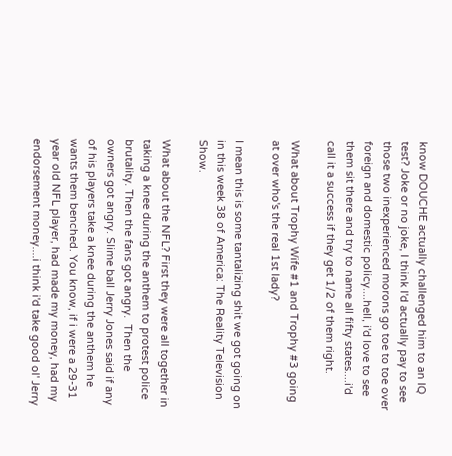know DOUCHE actually challenged him to an IQ test? Joke or no joke, I think I'd actually pay to see those two inexperienced morons go toe to toe over foreign and domestic policy....hell, i'd love to see them sit there and try to name all fifty states....i'd call it a success if they get 1/2 of them right.

What about Trophy Wife #1 and Trophy #3 going at over who's the real 1st lady?

I mean this is some tantalizing shit we got going on in this week 38 of America: The Reality Television Show.

What about the NFL? First they were all together in taking a knee during the anthem to protest police brutality. Then the fans got angry.  Then the owners got angry. Slime ball Jerry Jones said if any of his players take a knee during the anthem he wants them benched. You know, if i were a 29-31 year old NFL player, had made my money, had my endorsement money....i think i'd take good ol' Jerry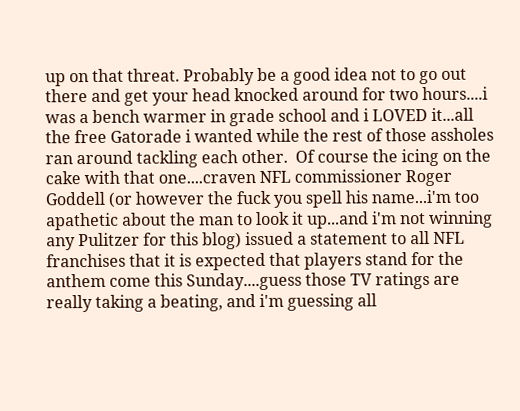up on that threat. Probably be a good idea not to go out there and get your head knocked around for two hours....i was a bench warmer in grade school and i LOVED it...all the free Gatorade i wanted while the rest of those assholes ran around tackling each other.  Of course the icing on the cake with that one....craven NFL commissioner Roger Goddell (or however the fuck you spell his name...i'm too apathetic about the man to look it up...and i'm not winning any Pulitzer for this blog) issued a statement to all NFL franchises that it is expected that players stand for the anthem come this Sunday....guess those TV ratings are really taking a beating, and i'm guessing all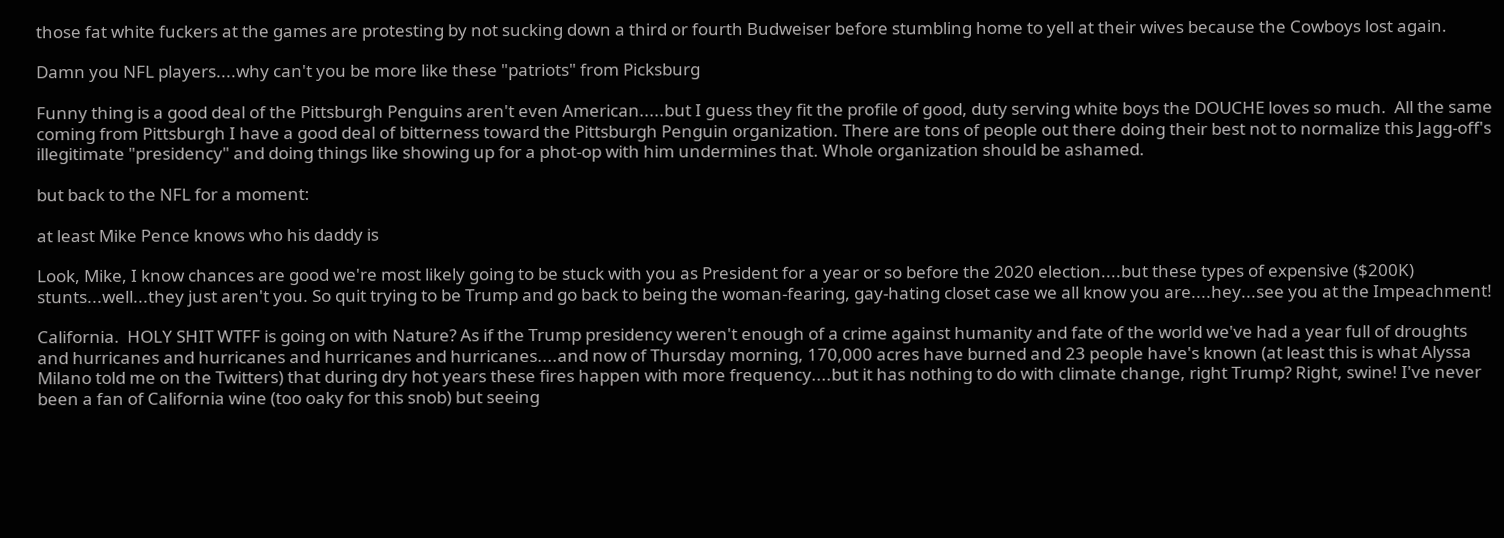those fat white fuckers at the games are protesting by not sucking down a third or fourth Budweiser before stumbling home to yell at their wives because the Cowboys lost again.

Damn you NFL players....why can't you be more like these "patriots" from Picksburg

Funny thing is a good deal of the Pittsburgh Penguins aren't even American.....but I guess they fit the profile of good, duty serving white boys the DOUCHE loves so much.  All the same coming from Pittsburgh I have a good deal of bitterness toward the Pittsburgh Penguin organization. There are tons of people out there doing their best not to normalize this Jagg-off's illegitimate "presidency" and doing things like showing up for a phot-op with him undermines that. Whole organization should be ashamed.

but back to the NFL for a moment:

at least Mike Pence knows who his daddy is

Look, Mike, I know chances are good we're most likely going to be stuck with you as President for a year or so before the 2020 election....but these types of expensive ($200K) stunts...well...they just aren't you. So quit trying to be Trump and go back to being the woman-fearing, gay-hating closet case we all know you are....hey...see you at the Impeachment!

California.  HOLY SHIT WTFF is going on with Nature? As if the Trump presidency weren't enough of a crime against humanity and fate of the world we've had a year full of droughts and hurricanes and hurricanes and hurricanes and hurricanes....and now of Thursday morning, 170,000 acres have burned and 23 people have's known (at least this is what Alyssa Milano told me on the Twitters) that during dry hot years these fires happen with more frequency....but it has nothing to do with climate change, right Trump? Right, swine! I've never been a fan of California wine (too oaky for this snob) but seeing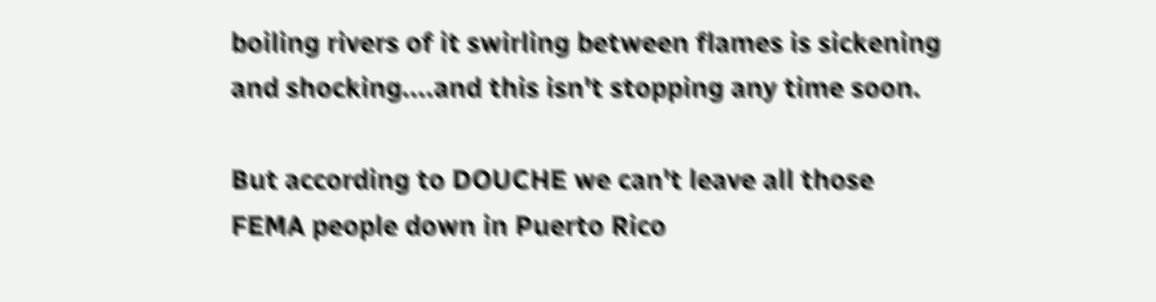boiling rivers of it swirling between flames is sickening and shocking....and this isn't stopping any time soon.

But according to DOUCHE we can't leave all those FEMA people down in Puerto Rico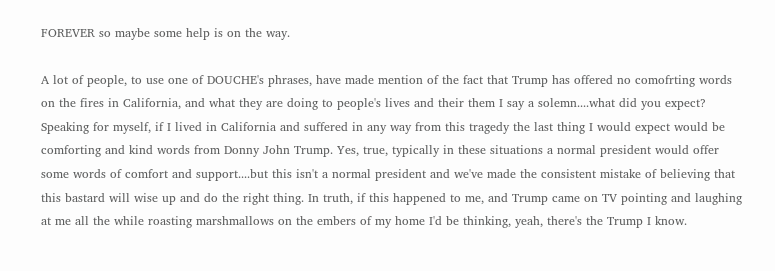FOREVER so maybe some help is on the way.

A lot of people, to use one of DOUCHE's phrases, have made mention of the fact that Trump has offered no comofrting words on the fires in California, and what they are doing to people's lives and their them I say a solemn....what did you expect? Speaking for myself, if I lived in California and suffered in any way from this tragedy the last thing I would expect would be comforting and kind words from Donny John Trump. Yes, true, typically in these situations a normal president would offer some words of comfort and support....but this isn't a normal president and we've made the consistent mistake of believing that this bastard will wise up and do the right thing. In truth, if this happened to me, and Trump came on TV pointing and laughing at me all the while roasting marshmallows on the embers of my home I'd be thinking, yeah, there's the Trump I know.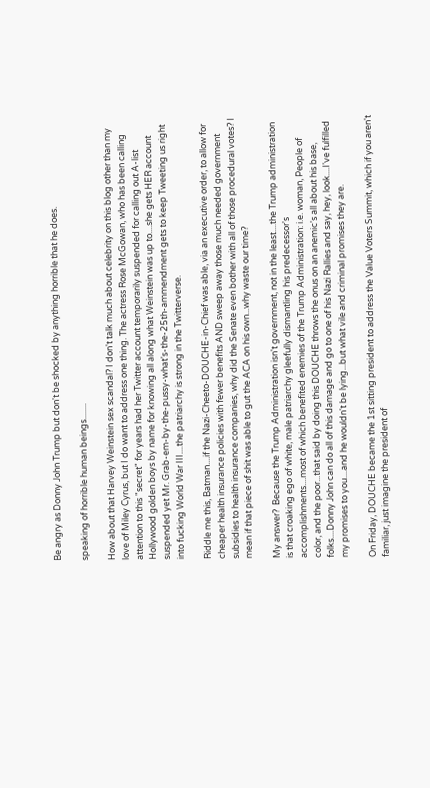Be angry as Donny John Trump but don't be shocked by anything horrible that he does.

speaking of horrible human beings........

How about that Harvey Weinstein sex scandal? I don't talk much about celebrity on this blog other than my love of Miley Cyrus, but I do want to address one thing. The actress Rose McGowan, who has been calling attention to this "secret" for years had her Twitter account temporarily suspended for calling out A-list Hollywood golden boys by name for knowing all along what Weinstein was up to....she gets HER account suspended yet Mr. Grab-em-by-the-pussy-what's-the-25th-ammendment gets to keep Tweeting us right into fucking World War III....the patriarchy is strong in the Twitterverse.

Riddle me this, Batman....if the Nazi-Cheeto-DOUCHE-in-Chief was able, via an executive order, to allow for cheaper health insurance policies with fewer benefits AND sweep away those much needed government subsidies to health insurance companies, why did the Senate even bother with all of those procedural votes? I mean if that piece of shit was able to gut the ACA on his own...why waste our time?

My answer?  Because the Trump Administration isn't government, not in the least....the Trump administration is that croaking ego of white, male patriarchy gleefully dismantling his predecessor's accomplishments....most of which benefited enemies of the Trump Administration: i.e. woman, People of color, and the poor...that said by doing this DOUCHE throws the onus on an anemic's all about his base, folks....Donny John can do all of this damage and go to one of his Nazi Rallies and say, hey, look....I've fulfilled my promises to you....and he wouldn't be lying...but what vile and criminal promises they are.

On Friday, DOUCHE became the 1st sitting president to address the Value Voters Summit, which if you aren't familiar, just imagine the president of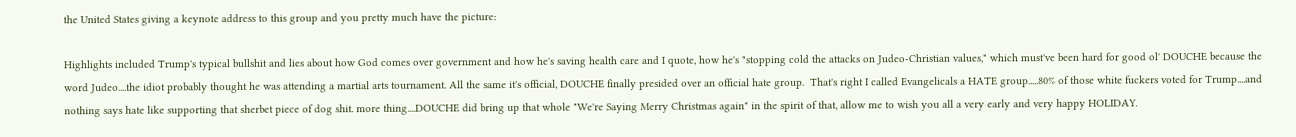the United States giving a keynote address to this group and you pretty much have the picture:

Highlights included Trump's typical bullshit and lies about how God comes over government and how he's saving health care and I quote, how he's "stopping cold the attacks on Judeo-Christian values," which must've been hard for good ol' DOUCHE because the word Judeo....the idiot probably thought he was attending a martial arts tournament. All the same it's official, DOUCHE finally presided over an official hate group.  That's right I called Evangelicals a HATE group.....80% of those white fuckers voted for Trump....and nothing says hate like supporting that sherbet piece of dog shit. more thing....DOUCHE did bring up that whole "We're Saying Merry Christmas again" in the spirit of that, allow me to wish you all a very early and very happy HOLIDAY.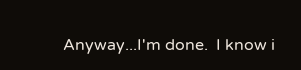Anyway...I'm done.  I know i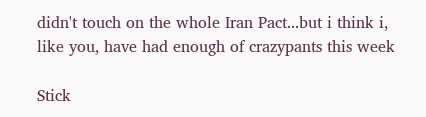didn't touch on the whole Iran Pact...but i think i, like you, have had enough of crazypants this week

Stick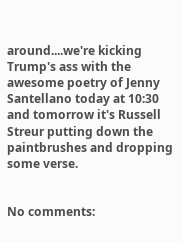around....we're kicking Trump's ass with the awesome poetry of Jenny Santellano today at 10:30 and tomorrow it's Russell Streur putting down the paintbrushes and dropping some verse.


No comments: